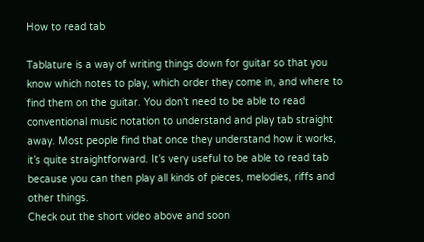How to read tab

Tablature is a way of writing things down for guitar so that you know which notes to play, which order they come in, and where to find them on the guitar. You don’t need to be able to read conventional music notation to understand and play tab straight away. Most people find that once they understand how it works, it’s quite straightforward. It’s very useful to be able to read tab because you can then play all kinds of pieces, melodies, riffs and other things.
Check out the short video above and soon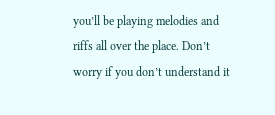you’ll be playing melodies and riffs all over the place. Don’t worry if you don’t understand it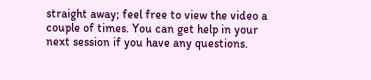straight away; feel free to view the video a couple of times. You can get help in your next session if you have any questions.